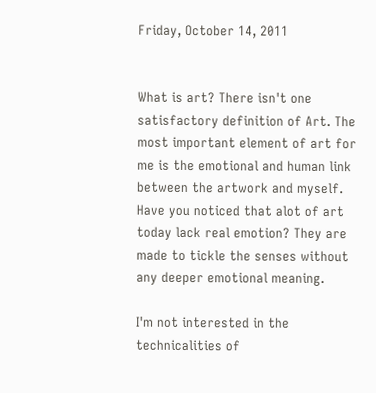Friday, October 14, 2011


What is art? There isn't one satisfactory definition of Art. The most important element of art for me is the emotional and human link between the artwork and myself. Have you noticed that alot of art today lack real emotion? They are made to tickle the senses without any deeper emotional meaning.

I'm not interested in the technicalities of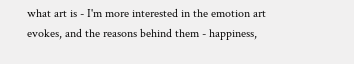what art is - I'm more interested in the emotion art evokes, and the reasons behind them - happiness,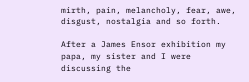mirth, pain, melancholy, fear, awe, disgust, nostalgia and so forth.

After a James Ensor exhibition my papa, my sister and I were discussing the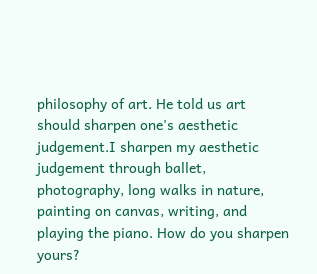philosophy of art. He told us art should sharpen one's aesthetic judgement.I sharpen my aesthetic judgement through ballet, photography, long walks in nature, painting on canvas, writing, and playing the piano. How do you sharpen yours?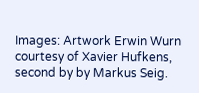Images: Artwork Erwin Wurn courtesy of Xavier Hufkens, second by by Markus Seig.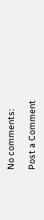No comments:

Post a Comment